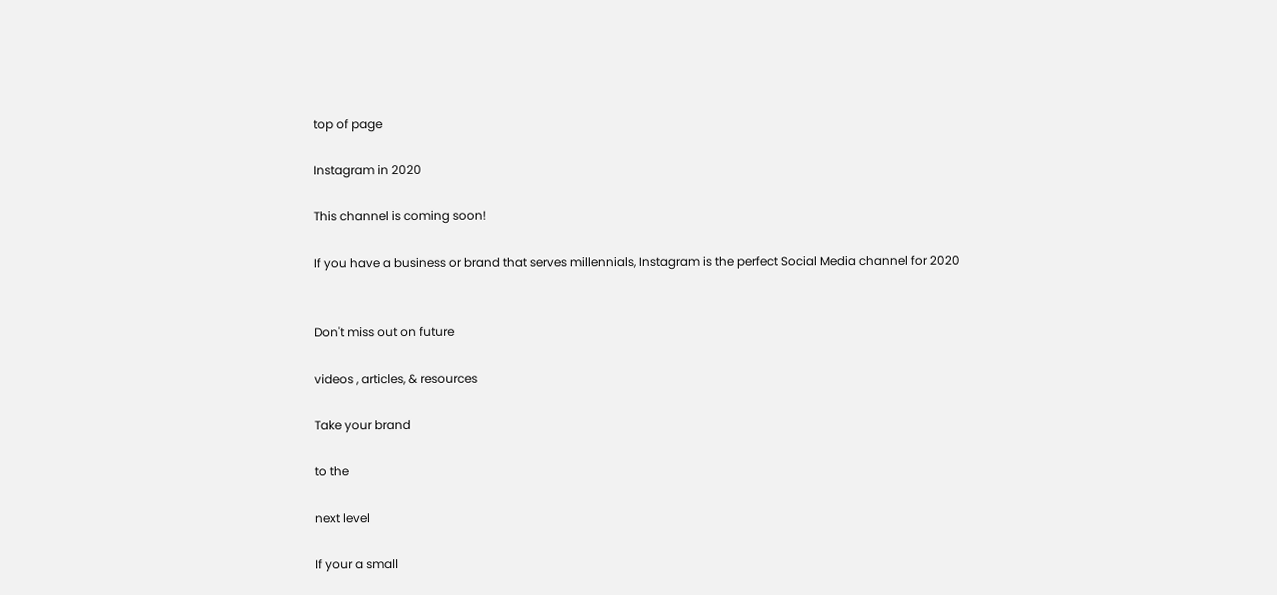top of page

Instagram in 2020

This channel is coming soon!

If you have a business or brand that serves millennials, Instagram is the perfect Social Media channel for 2020


Don't miss out on future

videos , articles, & resources

Take your brand

to the

next level

If your a small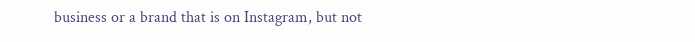business or a brand that is on Instagram, but not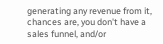generating any revenue from it, chances are, you don't have a sales funnel, and/or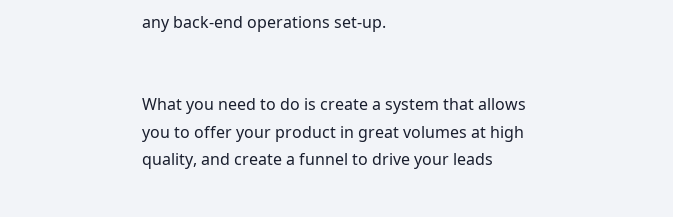any back-end operations set-up.


What you need to do is create a system that allows you to offer your product in great volumes at high quality, and create a funnel to drive your leads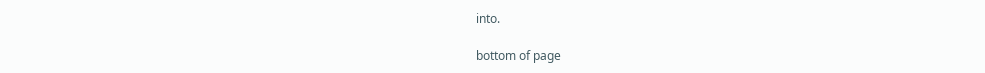into.

bottom of page